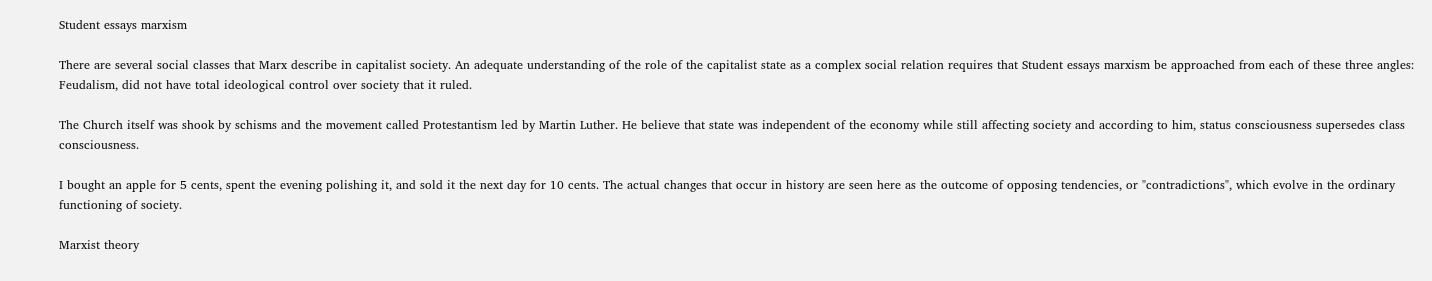Student essays marxism

There are several social classes that Marx describe in capitalist society. An adequate understanding of the role of the capitalist state as a complex social relation requires that Student essays marxism be approached from each of these three angles: Feudalism, did not have total ideological control over society that it ruled.

The Church itself was shook by schisms and the movement called Protestantism led by Martin Luther. He believe that state was independent of the economy while still affecting society and according to him, status consciousness supersedes class consciousness.

I bought an apple for 5 cents, spent the evening polishing it, and sold it the next day for 10 cents. The actual changes that occur in history are seen here as the outcome of opposing tendencies, or "contradictions", which evolve in the ordinary functioning of society.

Marxist theory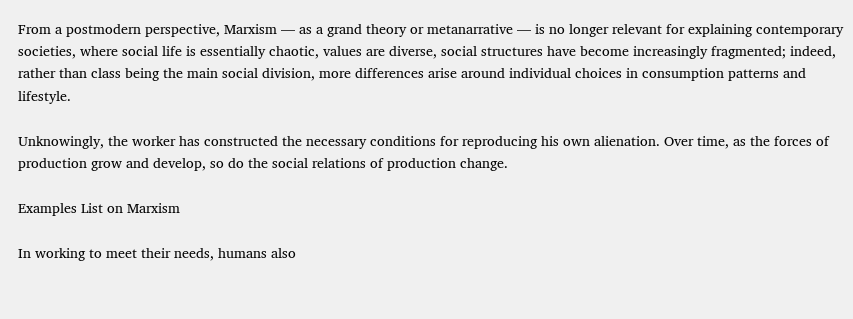From a postmodern perspective, Marxism — as a grand theory or metanarrative — is no longer relevant for explaining contemporary societies, where social life is essentially chaotic, values are diverse, social structures have become increasingly fragmented; indeed, rather than class being the main social division, more differences arise around individual choices in consumption patterns and lifestyle.

Unknowingly, the worker has constructed the necessary conditions for reproducing his own alienation. Over time, as the forces of production grow and develop, so do the social relations of production change.

Examples List on Marxism

In working to meet their needs, humans also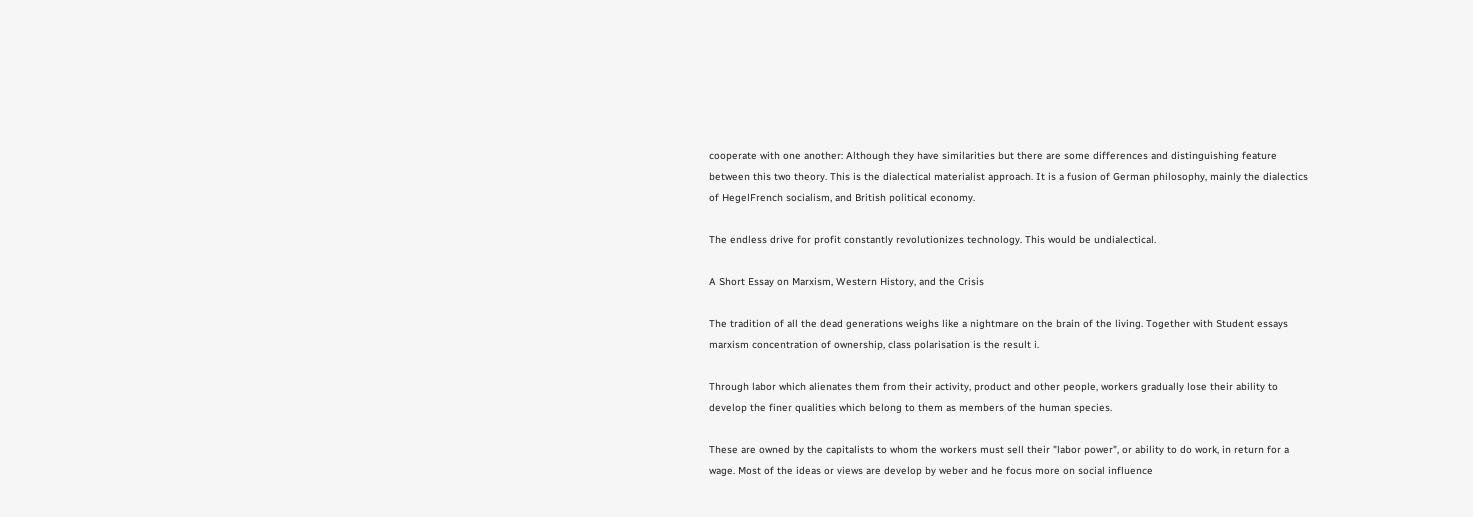cooperate with one another: Although they have similarities but there are some differences and distinguishing feature between this two theory. This is the dialectical materialist approach. It is a fusion of German philosophy, mainly the dialectics of HegelFrench socialism, and British political economy.

The endless drive for profit constantly revolutionizes technology. This would be undialectical.

A Short Essay on Marxism, Western History, and the Crisis

The tradition of all the dead generations weighs like a nightmare on the brain of the living. Together with Student essays marxism concentration of ownership, class polarisation is the result i.

Through labor which alienates them from their activity, product and other people, workers gradually lose their ability to develop the finer qualities which belong to them as members of the human species.

These are owned by the capitalists to whom the workers must sell their "labor power", or ability to do work, in return for a wage. Most of the ideas or views are develop by weber and he focus more on social influence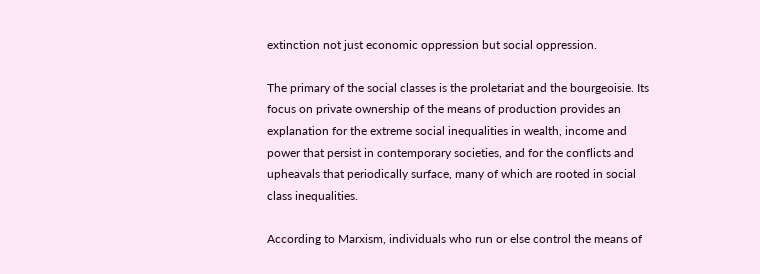extinction not just economic oppression but social oppression.

The primary of the social classes is the proletariat and the bourgeoisie. Its focus on private ownership of the means of production provides an explanation for the extreme social inequalities in wealth, income and power that persist in contemporary societies, and for the conflicts and upheavals that periodically surface, many of which are rooted in social class inequalities.

According to Marxism, individuals who run or else control the means of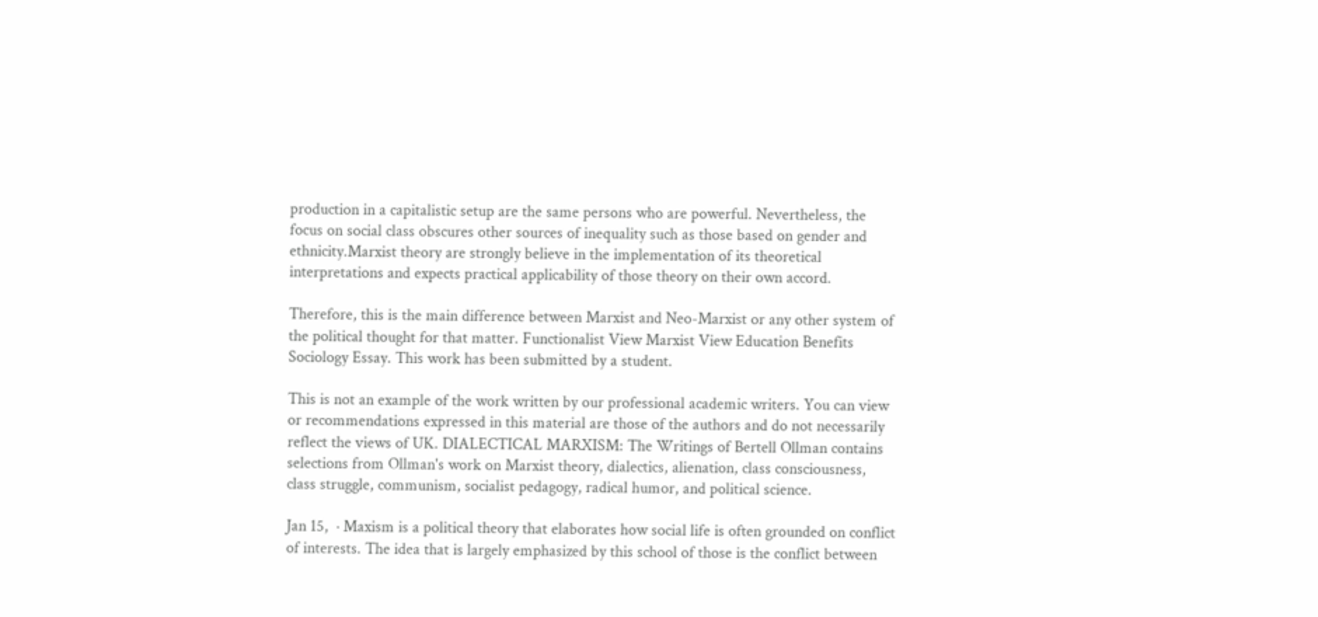production in a capitalistic setup are the same persons who are powerful. Nevertheless, the focus on social class obscures other sources of inequality such as those based on gender and ethnicity.Marxist theory are strongly believe in the implementation of its theoretical interpretations and expects practical applicability of those theory on their own accord.

Therefore, this is the main difference between Marxist and Neo-Marxist or any other system of the political thought for that matter. Functionalist View Marxist View Education Benefits Sociology Essay. This work has been submitted by a student.

This is not an example of the work written by our professional academic writers. You can view or recommendations expressed in this material are those of the authors and do not necessarily reflect the views of UK. DIALECTICAL MARXISM: The Writings of Bertell Ollman contains selections from Ollman's work on Marxist theory, dialectics, alienation, class consciousness, class struggle, communism, socialist pedagogy, radical humor, and political science.

Jan 15,  · Maxism is a political theory that elaborates how social life is often grounded on conflict of interests. The idea that is largely emphasized by this school of those is the conflict between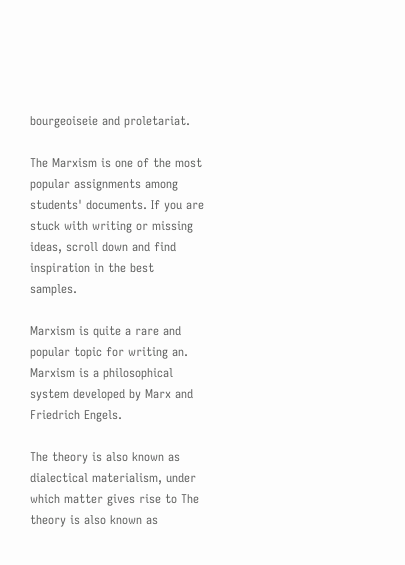bourgeoiseie and proletariat.

The Marxism is one of the most popular assignments among students' documents. If you are stuck with writing or missing ideas, scroll down and find inspiration in the best samples.

Marxism is quite a rare and popular topic for writing an. Marxism is a philosophical system developed by Marx and Friedrich Engels.

The theory is also known as dialectical materialism, under which matter gives rise to The theory is also known as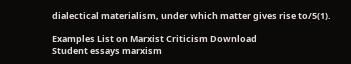dialectical materialism, under which matter gives rise to/5(1).

Examples List on Marxist Criticism Download
Student essays marxism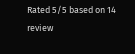Rated 5/5 based on 14 review